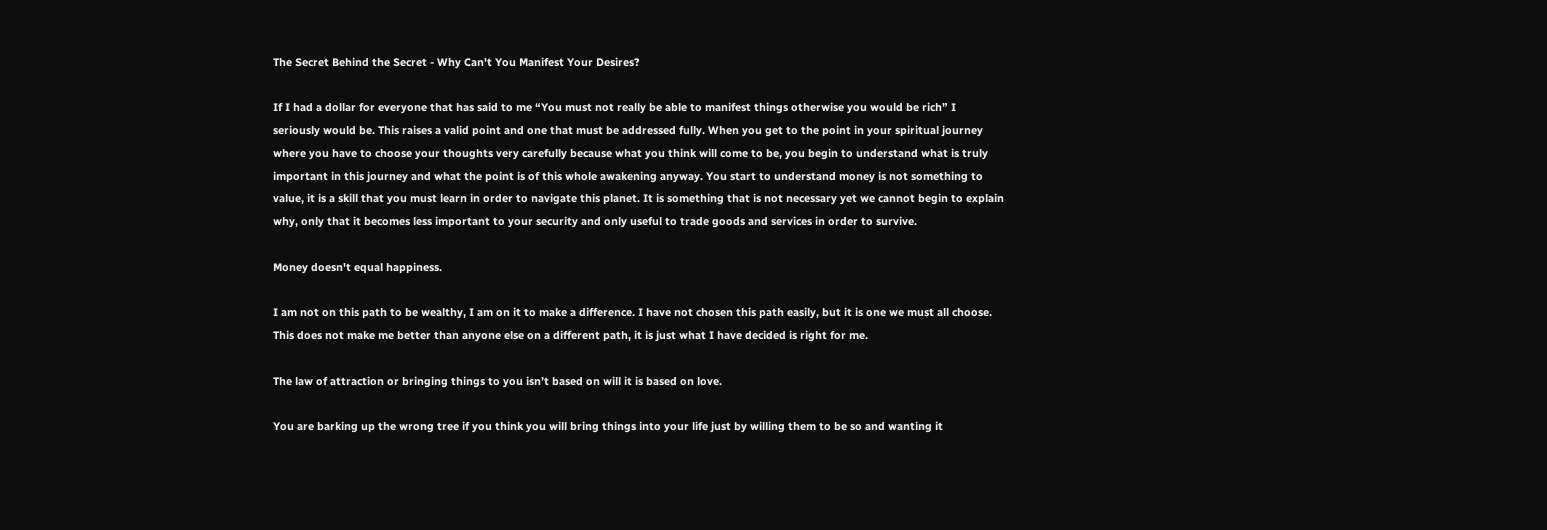The Secret Behind the Secret - Why Can't You Manifest Your Desires?

If I had a dollar for everyone that has said to me “You must not really be able to manifest things otherwise you would be rich” I seriously would be. This raises a valid point and one that must be addressed fully. When you get to the point in your spiritual journey where you have to choose your thoughts very carefully because what you think will come to be, you begin to understand what is truly important in this journey and what the point is of this whole awakening anyway. You start to understand money is not something to value, it is a skill that you must learn in order to navigate this planet. It is something that is not necessary yet we cannot begin to explain why, only that it becomes less important to your security and only useful to trade goods and services in order to survive.

Money doesn't equal happiness.

I am not on this path to be wealthy, I am on it to make a difference. I have not chosen this path easily, but it is one we must all choose. This does not make me better than anyone else on a different path, it is just what I have decided is right for me.

The law of attraction or bringing things to you isn’t based on will it is based on love.

You are barking up the wrong tree if you think you will bring things into your life just by willing them to be so and wanting it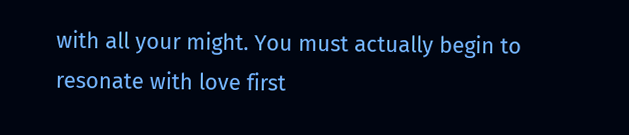with all your might. You must actually begin to resonate with love first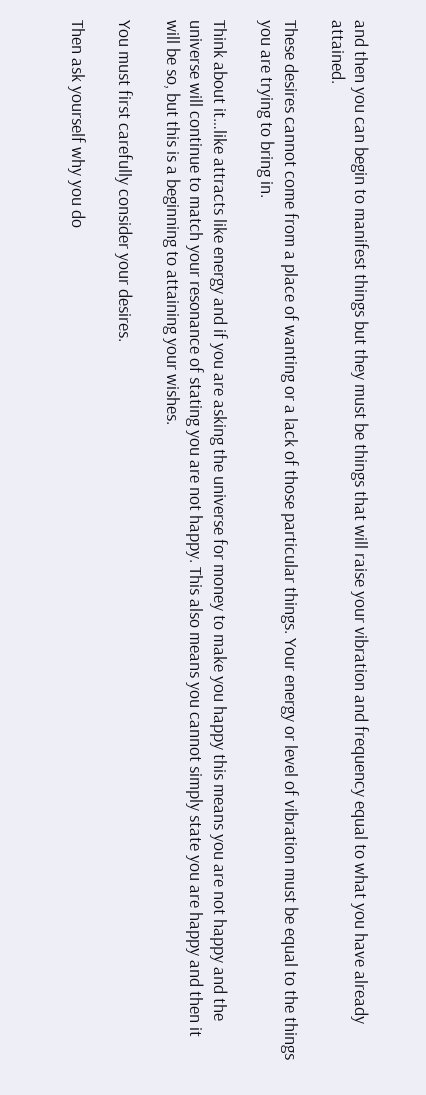and then you can begin to manifest things but they must be things that will raise your vibration and frequency equal to what you have already attained.

These desires cannot come from a place of wanting or a lack of those particular things. Your energy or level of vibration must be equal to the things you are trying to bring in.

Think about it…like attracts like energy and if you are asking the universe for money to make you happy this means you are not happy and the universe will continue to match your resonance of stating you are not happy. This also means you cannot simply state you are happy and then it will be so, but this is a beginning to attaining your wishes.

You must first carefully consider your desires.

Then ask yourself why you do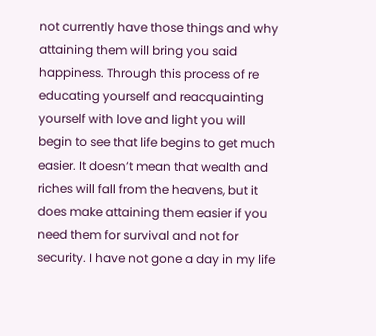not currently have those things and why attaining them will bring you said happiness. Through this process of re educating yourself and reacquainting yourself with love and light you will begin to see that life begins to get much easier. It doesn’t mean that wealth and riches will fall from the heavens, but it does make attaining them easier if you need them for survival and not for security. I have not gone a day in my life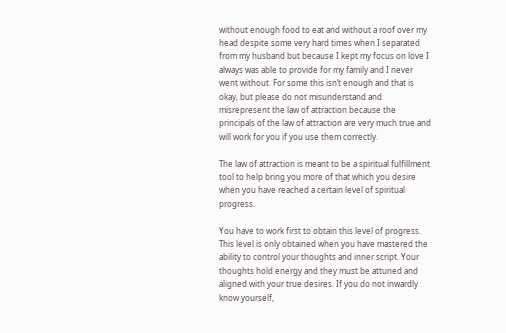without enough food to eat and without a roof over my head despite some very hard times when I separated from my husband but because I kept my focus on love I always was able to provide for my family and I never went without. For some this isn’t enough and that is okay, but please do not misunderstand and misrepresent the law of attraction because the principals of the law of attraction are very much true and will work for you if you use them correctly.

The law of attraction is meant to be a spiritual fulfillment tool to help bring you more of that which you desire when you have reached a certain level of spiritual progress.

You have to work first to obtain this level of progress. This level is only obtained when you have mastered the ability to control your thoughts and inner script. Your thoughts hold energy and they must be attuned and aligned with your true desires. If you do not inwardly know yourself,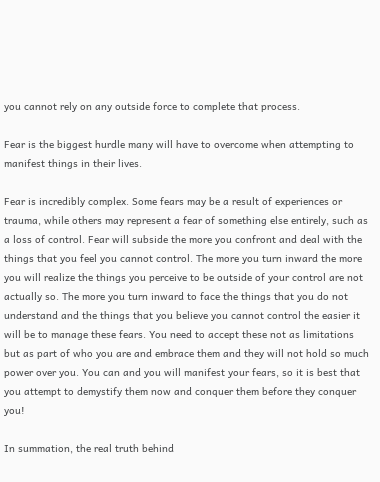you cannot rely on any outside force to complete that process.

Fear is the biggest hurdle many will have to overcome when attempting to manifest things in their lives.

Fear is incredibly complex. Some fears may be a result of experiences or trauma, while others may represent a fear of something else entirely, such as a loss of control. Fear will subside the more you confront and deal with the things that you feel you cannot control. The more you turn inward the more you will realize the things you perceive to be outside of your control are not actually so. The more you turn inward to face the things that you do not understand and the things that you believe you cannot control the easier it will be to manage these fears. You need to accept these not as limitations but as part of who you are and embrace them and they will not hold so much power over you. You can and you will manifest your fears, so it is best that you attempt to demystify them now and conquer them before they conquer you!

In summation, the real truth behind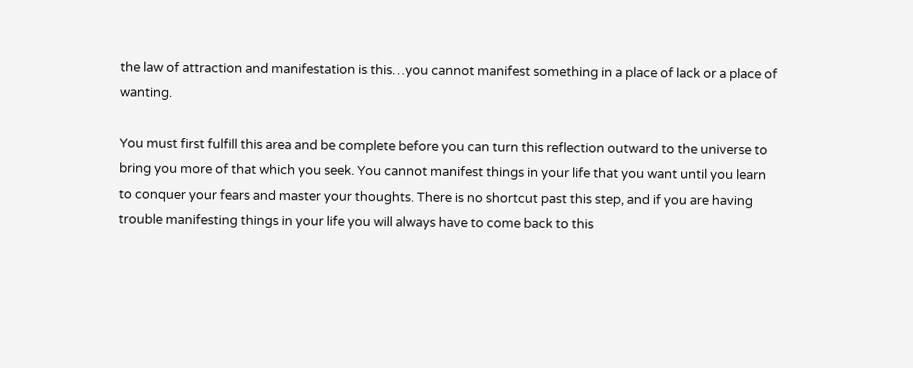the law of attraction and manifestation is this…you cannot manifest something in a place of lack or a place of wanting.

You must first fulfill this area and be complete before you can turn this reflection outward to the universe to bring you more of that which you seek. You cannot manifest things in your life that you want until you learn to conquer your fears and master your thoughts. There is no shortcut past this step, and if you are having trouble manifesting things in your life you will always have to come back to this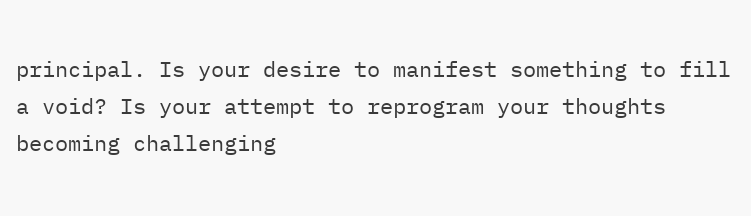principal. Is your desire to manifest something to fill a void? Is your attempt to reprogram your thoughts becoming challenging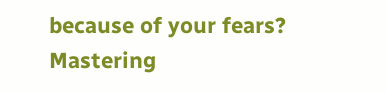because of your fears? Mastering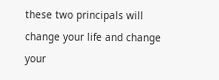these two principals will change your life and change your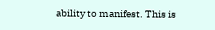ability to manifest. This is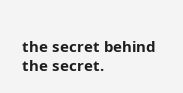the secret behind the secret.